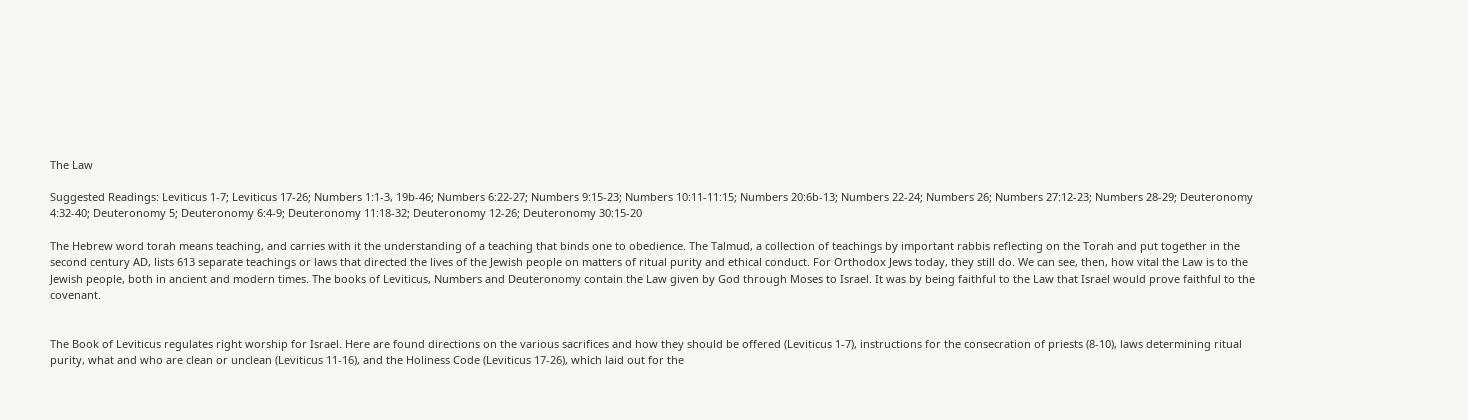The Law

Suggested Readings: Leviticus 1-7; Leviticus 17-26; Numbers 1:1-3, 19b-46; Numbers 6:22-27; Numbers 9:15-23; Numbers 10:11-11:15; Numbers 20:6b-13; Numbers 22-24; Numbers 26; Numbers 27:12-23; Numbers 28-29; Deuteronomy 4:32-40; Deuteronomy 5; Deuteronomy 6:4-9; Deuteronomy 11:18-32; Deuteronomy 12-26; Deuteronomy 30:15-20

The Hebrew word torah means teaching, and carries with it the understanding of a teaching that binds one to obedience. The Talmud, a collection of teachings by important rabbis reflecting on the Torah and put together in the second century AD, lists 613 separate teachings or laws that directed the lives of the Jewish people on matters of ritual purity and ethical conduct. For Orthodox Jews today, they still do. We can see, then, how vital the Law is to the Jewish people, both in ancient and modern times. The books of Leviticus, Numbers and Deuteronomy contain the Law given by God through Moses to Israel. It was by being faithful to the Law that Israel would prove faithful to the covenant.


The Book of Leviticus regulates right worship for Israel. Here are found directions on the various sacrifices and how they should be offered (Leviticus 1-7), instructions for the consecration of priests (8-10), laws determining ritual purity, what and who are clean or unclean (Leviticus 11-16), and the Holiness Code (Leviticus 17-26), which laid out for the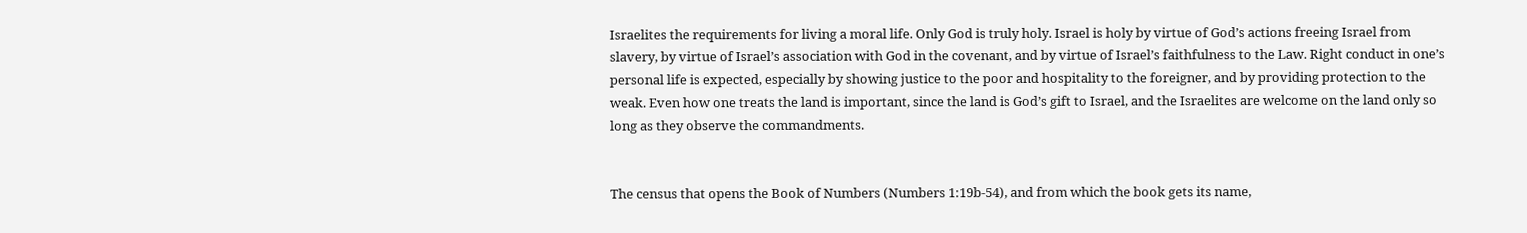Israelites the requirements for living a moral life. Only God is truly holy. Israel is holy by virtue of God’s actions freeing Israel from slavery, by virtue of Israel’s association with God in the covenant, and by virtue of Israel’s faithfulness to the Law. Right conduct in one’s personal life is expected, especially by showing justice to the poor and hospitality to the foreigner, and by providing protection to the weak. Even how one treats the land is important, since the land is God’s gift to Israel, and the Israelites are welcome on the land only so long as they observe the commandments.


The census that opens the Book of Numbers (Numbers 1:19b-54), and from which the book gets its name,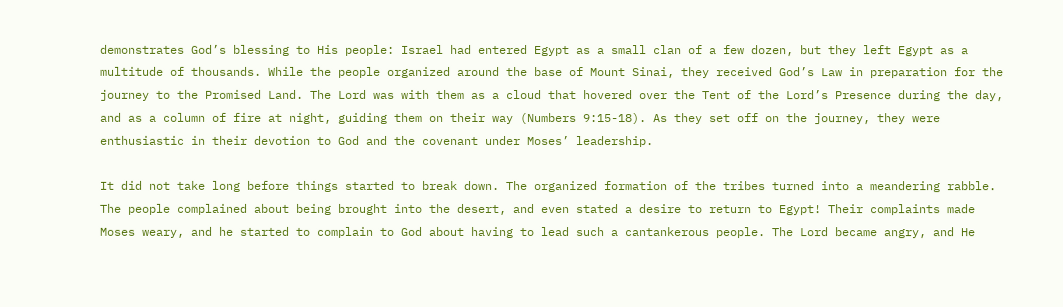demonstrates God’s blessing to His people: Israel had entered Egypt as a small clan of a few dozen, but they left Egypt as a multitude of thousands. While the people organized around the base of Mount Sinai, they received God’s Law in preparation for the journey to the Promised Land. The Lord was with them as a cloud that hovered over the Tent of the Lord’s Presence during the day, and as a column of fire at night, guiding them on their way (Numbers 9:15-18). As they set off on the journey, they were enthusiastic in their devotion to God and the covenant under Moses’ leadership.

It did not take long before things started to break down. The organized formation of the tribes turned into a meandering rabble. The people complained about being brought into the desert, and even stated a desire to return to Egypt! Their complaints made Moses weary, and he started to complain to God about having to lead such a cantankerous people. The Lord became angry, and He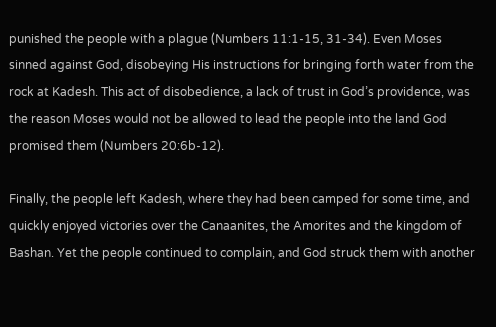punished the people with a plague (Numbers 11:1-15, 31-34). Even Moses sinned against God, disobeying His instructions for bringing forth water from the rock at Kadesh. This act of disobedience, a lack of trust in God’s providence, was the reason Moses would not be allowed to lead the people into the land God promised them (Numbers 20:6b-12).

Finally, the people left Kadesh, where they had been camped for some time, and quickly enjoyed victories over the Canaanites, the Amorites and the kingdom of Bashan. Yet the people continued to complain, and God struck them with another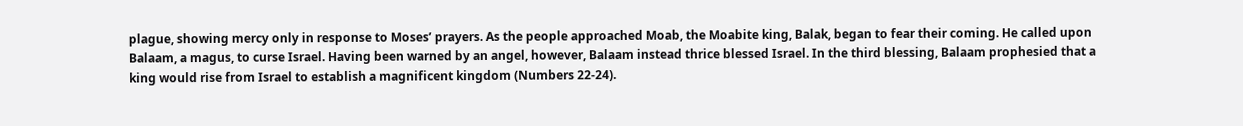plague, showing mercy only in response to Moses’ prayers. As the people approached Moab, the Moabite king, Balak, began to fear their coming. He called upon Balaam, a magus, to curse Israel. Having been warned by an angel, however, Balaam instead thrice blessed Israel. In the third blessing, Balaam prophesied that a king would rise from Israel to establish a magnificent kingdom (Numbers 22-24).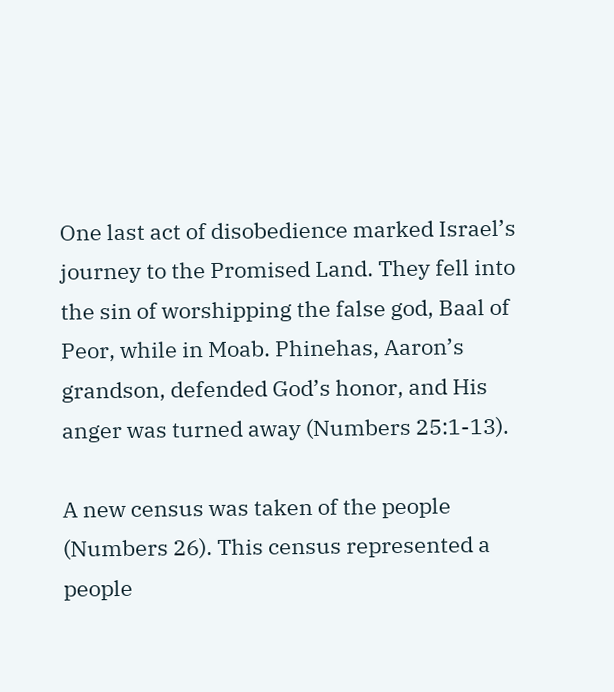One last act of disobedience marked Israel’s journey to the Promised Land. They fell into the sin of worshipping the false god, Baal of Peor, while in Moab. Phinehas, Aaron’s grandson, defended God’s honor, and His anger was turned away (Numbers 25:1-13).

A new census was taken of the people (Numbers 26). This census represented a people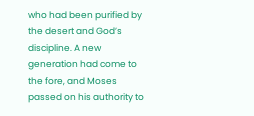who had been purified by the desert and God’s discipline. A new generation had come to the fore, and Moses passed on his authority to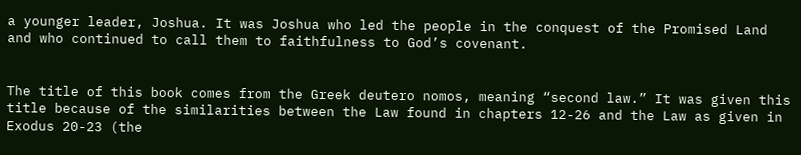a younger leader, Joshua. It was Joshua who led the people in the conquest of the Promised Land and who continued to call them to faithfulness to God’s covenant.


The title of this book comes from the Greek deutero nomos, meaning “second law.” It was given this title because of the similarities between the Law found in chapters 12-26 and the Law as given in Exodus 20-23 (the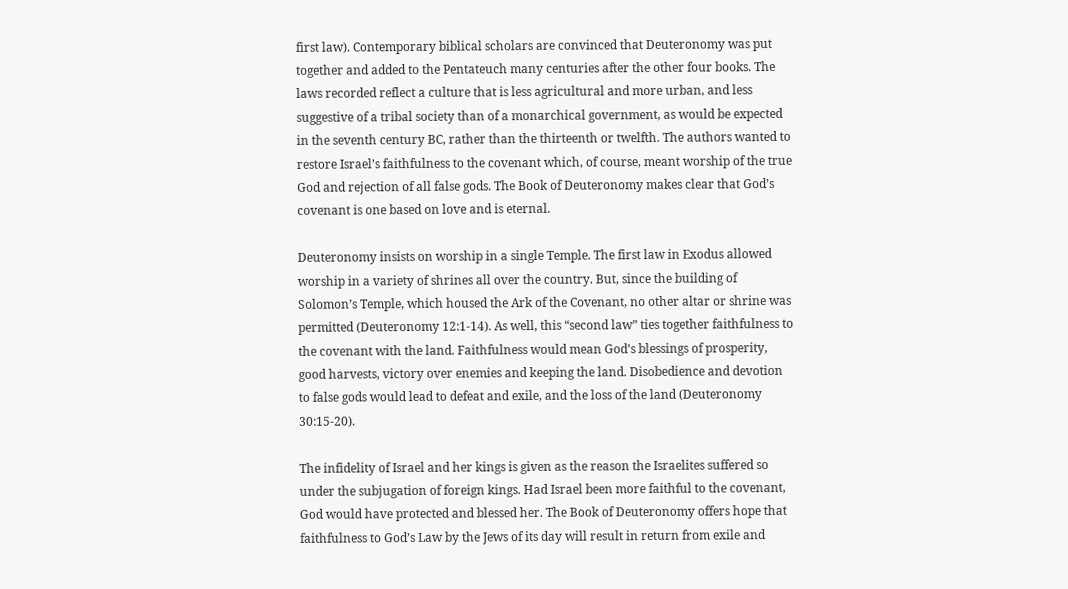first law). Contemporary biblical scholars are convinced that Deuteronomy was put together and added to the Pentateuch many centuries after the other four books. The laws recorded reflect a culture that is less agricultural and more urban, and less suggestive of a tribal society than of a monarchical government, as would be expected in the seventh century BC, rather than the thirteenth or twelfth. The authors wanted to restore Israel’s faithfulness to the covenant which, of course, meant worship of the true God and rejection of all false gods. The Book of Deuteronomy makes clear that God’s covenant is one based on love and is eternal.

Deuteronomy insists on worship in a single Temple. The first law in Exodus allowed worship in a variety of shrines all over the country. But, since the building of Solomon’s Temple, which housed the Ark of the Covenant, no other altar or shrine was permitted (Deuteronomy 12:1-14). As well, this “second law” ties together faithfulness to the covenant with the land. Faithfulness would mean God’s blessings of prosperity, good harvests, victory over enemies and keeping the land. Disobedience and devotion to false gods would lead to defeat and exile, and the loss of the land (Deuteronomy 30:15-20).

The infidelity of Israel and her kings is given as the reason the Israelites suffered so under the subjugation of foreign kings. Had Israel been more faithful to the covenant, God would have protected and blessed her. The Book of Deuteronomy offers hope that faithfulness to God’s Law by the Jews of its day will result in return from exile and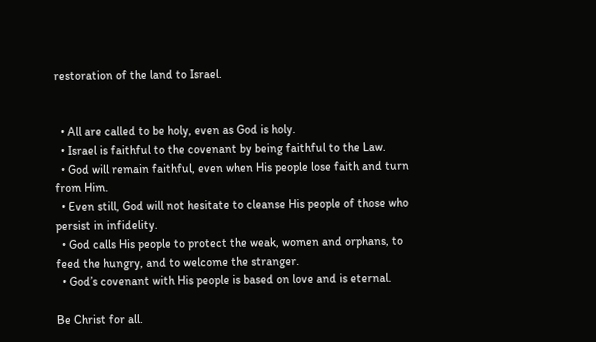restoration of the land to Israel.


  • All are called to be holy, even as God is holy.
  • Israel is faithful to the covenant by being faithful to the Law.
  • God will remain faithful, even when His people lose faith and turn from Him.
  • Even still, God will not hesitate to cleanse His people of those who persist in infidelity.
  • God calls His people to protect the weak, women and orphans, to feed the hungry, and to welcome the stranger.
  • God’s covenant with His people is based on love and is eternal.

Be Christ for all.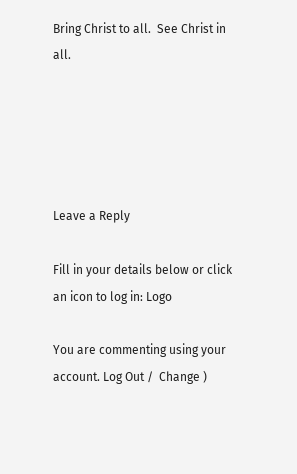Bring Christ to all.  See Christ in all.





Leave a Reply

Fill in your details below or click an icon to log in: Logo

You are commenting using your account. Log Out /  Change )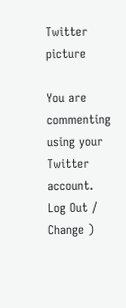Twitter picture

You are commenting using your Twitter account. Log Out /  Change )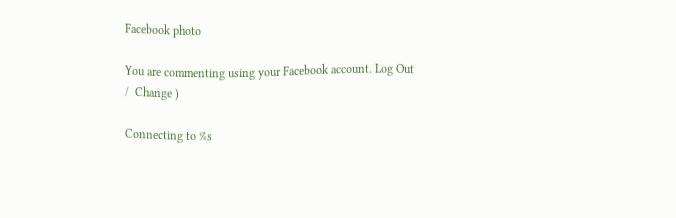Facebook photo

You are commenting using your Facebook account. Log Out /  Change )

Connecting to %s